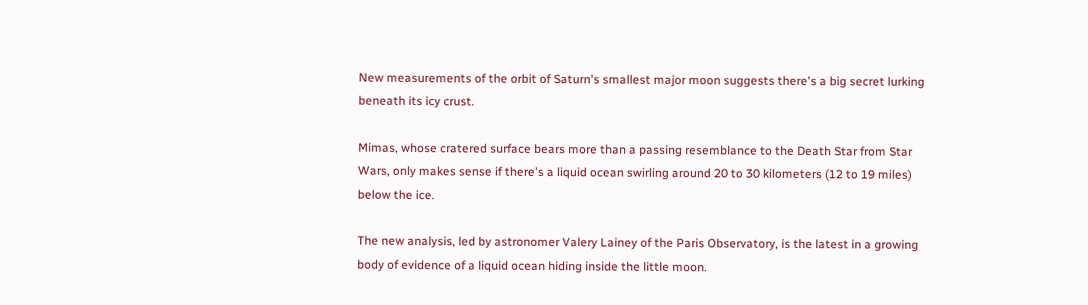New measurements of the orbit of Saturn's smallest major moon suggests there's a big secret lurking beneath its icy crust.

Mimas, whose cratered surface bears more than a passing resemblance to the Death Star from Star Wars, only makes sense if there's a liquid ocean swirling around 20 to 30 kilometers (12 to 19 miles) below the ice.

The new analysis, led by astronomer Valery Lainey of the Paris Observatory, is the latest in a growing body of evidence of a liquid ocean hiding inside the little moon.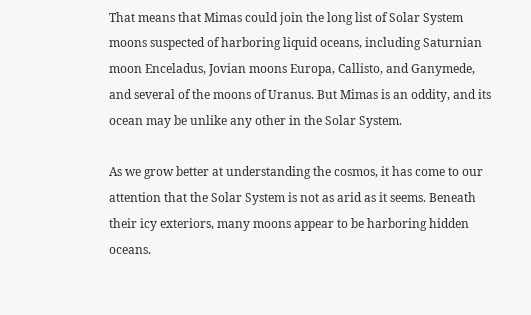That means that Mimas could join the long list of Solar System moons suspected of harboring liquid oceans, including Saturnian moon Enceladus, Jovian moons Europa, Callisto, and Ganymede, and several of the moons of Uranus. But Mimas is an oddity, and its ocean may be unlike any other in the Solar System.

As we grow better at understanding the cosmos, it has come to our attention that the Solar System is not as arid as it seems. Beneath their icy exteriors, many moons appear to be harboring hidden oceans.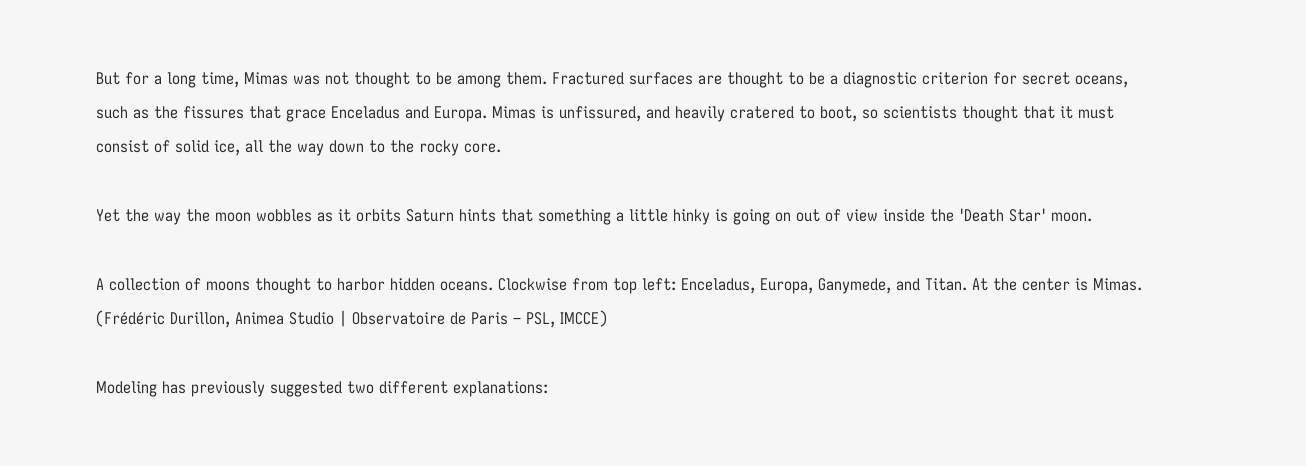But for a long time, Mimas was not thought to be among them. Fractured surfaces are thought to be a diagnostic criterion for secret oceans, such as the fissures that grace Enceladus and Europa. Mimas is unfissured, and heavily cratered to boot, so scientists thought that it must consist of solid ice, all the way down to the rocky core.

Yet the way the moon wobbles as it orbits Saturn hints that something a little hinky is going on out of view inside the 'Death Star' moon.

A collection of moons thought to harbor hidden oceans. Clockwise from top left: Enceladus, Europa, Ganymede, and Titan. At the center is Mimas. (Frédéric Durillon, Animea Studio | Observatoire de Paris – PSL, IMCCE)

Modeling has previously suggested two different explanations: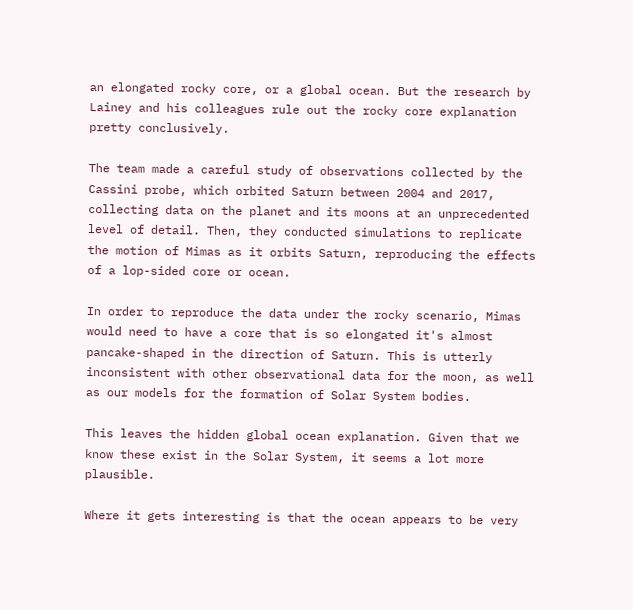an elongated rocky core, or a global ocean. But the research by Lainey and his colleagues rule out the rocky core explanation pretty conclusively.

The team made a careful study of observations collected by the Cassini probe, which orbited Saturn between 2004 and 2017, collecting data on the planet and its moons at an unprecedented level of detail. Then, they conducted simulations to replicate the motion of Mimas as it orbits Saturn, reproducing the effects of a lop-sided core or ocean.

In order to reproduce the data under the rocky scenario, Mimas would need to have a core that is so elongated it's almost pancake-shaped in the direction of Saturn. This is utterly inconsistent with other observational data for the moon, as well as our models for the formation of Solar System bodies.

This leaves the hidden global ocean explanation. Given that we know these exist in the Solar System, it seems a lot more plausible.

Where it gets interesting is that the ocean appears to be very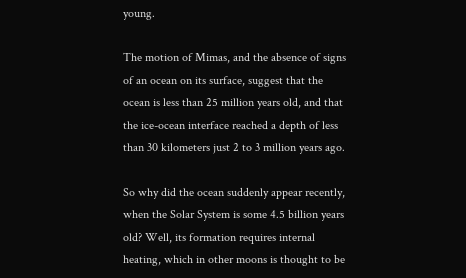young.

The motion of Mimas, and the absence of signs of an ocean on its surface, suggest that the ocean is less than 25 million years old, and that the ice-ocean interface reached a depth of less than 30 kilometers just 2 to 3 million years ago.

So why did the ocean suddenly appear recently, when the Solar System is some 4.5 billion years old? Well, its formation requires internal heating, which in other moons is thought to be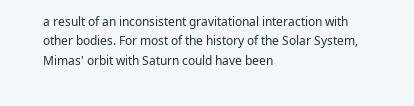a result of an inconsistent gravitational interaction with other bodies. For most of the history of the Solar System, Mimas' orbit with Saturn could have been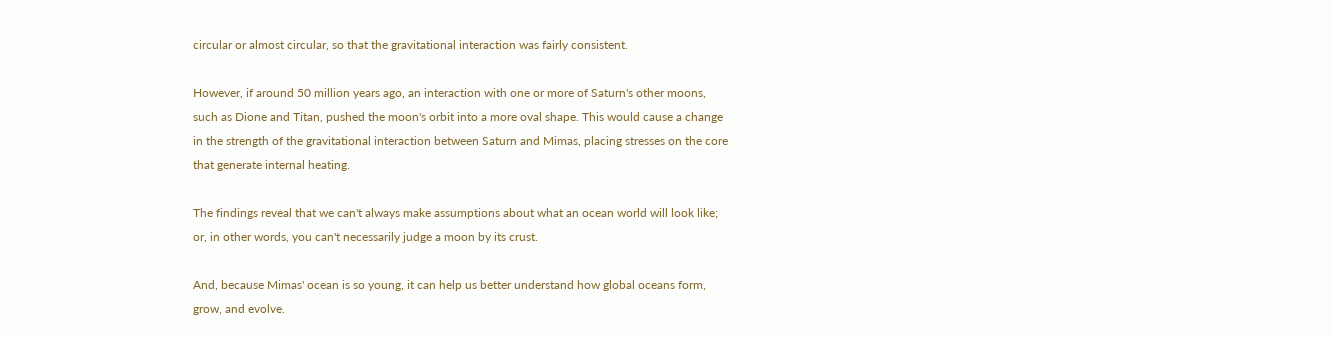circular or almost circular, so that the gravitational interaction was fairly consistent.

However, if around 50 million years ago, an interaction with one or more of Saturn's other moons, such as Dione and Titan, pushed the moon's orbit into a more oval shape. This would cause a change in the strength of the gravitational interaction between Saturn and Mimas, placing stresses on the core that generate internal heating.

The findings reveal that we can't always make assumptions about what an ocean world will look like; or, in other words, you can't necessarily judge a moon by its crust.

And, because Mimas' ocean is so young, it can help us better understand how global oceans form, grow, and evolve.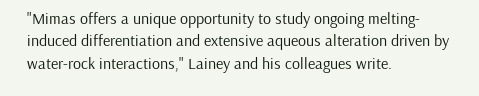"Mimas offers a unique opportunity to study ongoing melting-induced differentiation and extensive aqueous alteration driven by water-rock interactions," Lainey and his colleagues write.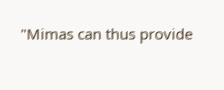"Mimas can thus provide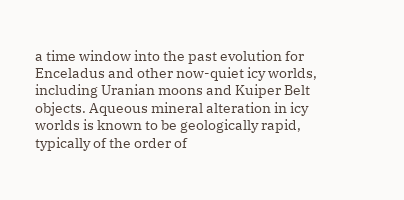a time window into the past evolution for Enceladus and other now-quiet icy worlds, including Uranian moons and Kuiper Belt objects. Aqueous mineral alteration in icy worlds is known to be geologically rapid, typically of the order of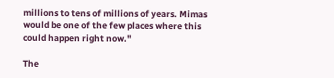millions to tens of millions of years. Mimas would be one of the few places where this could happen right now."

The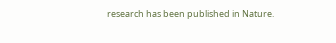research has been published in Nature.